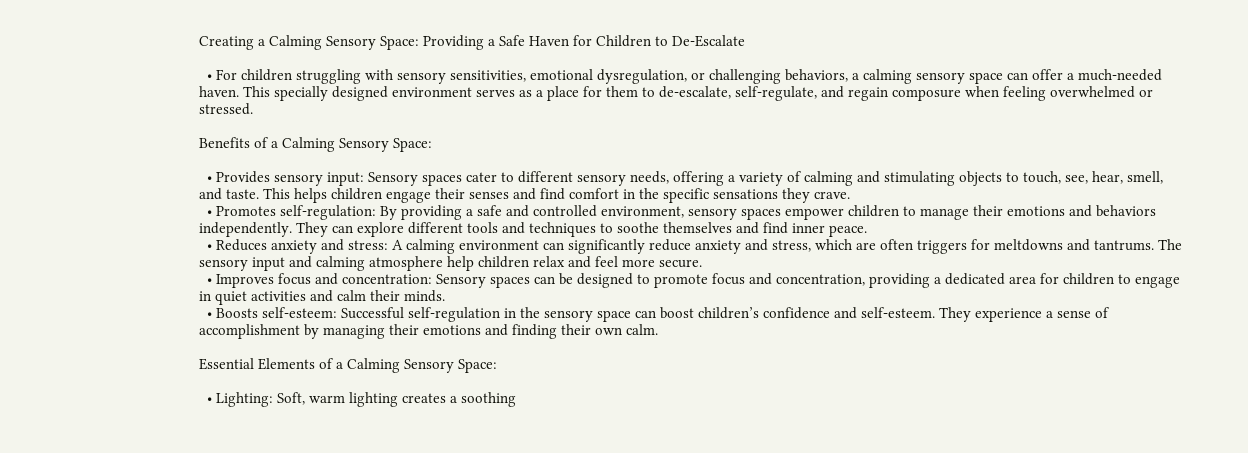Creating a Calming Sensory Space: Providing a Safe Haven for Children to De-Escalate

  • For children struggling with sensory sensitivities, emotional dysregulation, or challenging behaviors, a calming sensory space can offer a much-needed haven. This specially designed environment serves as a place for them to de-escalate, self-regulate, and regain composure when feeling overwhelmed or stressed.

Benefits of a Calming Sensory Space:

  • Provides sensory input: Sensory spaces cater to different sensory needs, offering a variety of calming and stimulating objects to touch, see, hear, smell, and taste. This helps children engage their senses and find comfort in the specific sensations they crave.
  • Promotes self-regulation: By providing a safe and controlled environment, sensory spaces empower children to manage their emotions and behaviors independently. They can explore different tools and techniques to soothe themselves and find inner peace.
  • Reduces anxiety and stress: A calming environment can significantly reduce anxiety and stress, which are often triggers for meltdowns and tantrums. The sensory input and calming atmosphere help children relax and feel more secure.
  • Improves focus and concentration: Sensory spaces can be designed to promote focus and concentration, providing a dedicated area for children to engage in quiet activities and calm their minds.
  • Boosts self-esteem: Successful self-regulation in the sensory space can boost children’s confidence and self-esteem. They experience a sense of accomplishment by managing their emotions and finding their own calm.

Essential Elements of a Calming Sensory Space:

  • Lighting: Soft, warm lighting creates a soothing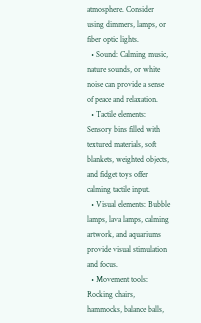atmosphere. Consider using dimmers, lamps, or fiber optic lights.
  • Sound: Calming music, nature sounds, or white noise can provide a sense of peace and relaxation.
  • Tactile elements: Sensory bins filled with textured materials, soft blankets, weighted objects, and fidget toys offer calming tactile input.
  • Visual elements: Bubble lamps, lava lamps, calming artwork, and aquariums provide visual stimulation and focus.
  • Movement tools: Rocking chairs, hammocks, balance balls,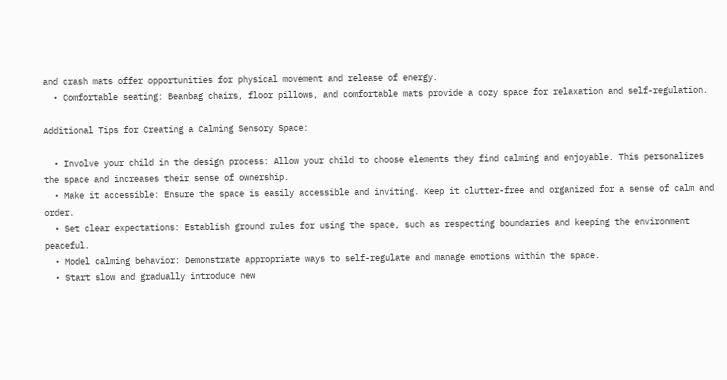and crash mats offer opportunities for physical movement and release of energy.
  • Comfortable seating: Beanbag chairs, floor pillows, and comfortable mats provide a cozy space for relaxation and self-regulation.

Additional Tips for Creating a Calming Sensory Space:

  • Involve your child in the design process: Allow your child to choose elements they find calming and enjoyable. This personalizes the space and increases their sense of ownership.
  • Make it accessible: Ensure the space is easily accessible and inviting. Keep it clutter-free and organized for a sense of calm and order.
  • Set clear expectations: Establish ground rules for using the space, such as respecting boundaries and keeping the environment peaceful.
  • Model calming behavior: Demonstrate appropriate ways to self-regulate and manage emotions within the space.
  • Start slow and gradually introduce new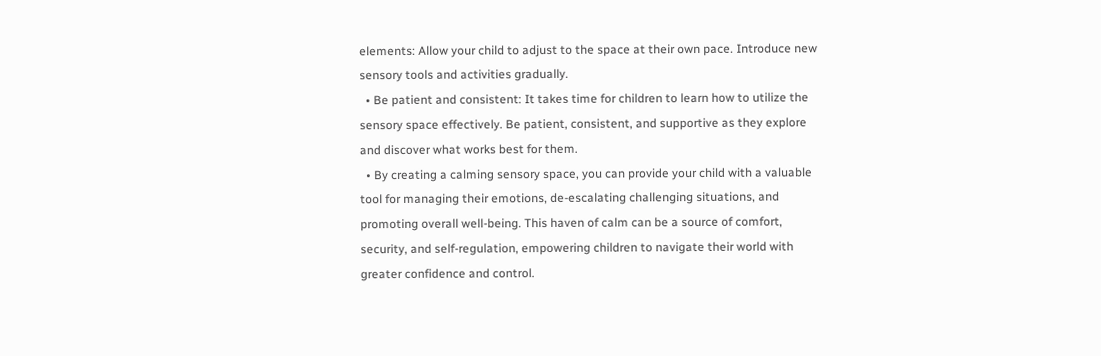elements: Allow your child to adjust to the space at their own pace. Introduce new sensory tools and activities gradually.
  • Be patient and consistent: It takes time for children to learn how to utilize the sensory space effectively. Be patient, consistent, and supportive as they explore and discover what works best for them.
  • By creating a calming sensory space, you can provide your child with a valuable tool for managing their emotions, de-escalating challenging situations, and promoting overall well-being. This haven of calm can be a source of comfort, security, and self-regulation, empowering children to navigate their world with greater confidence and control.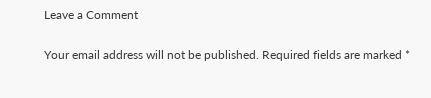Leave a Comment

Your email address will not be published. Required fields are marked *